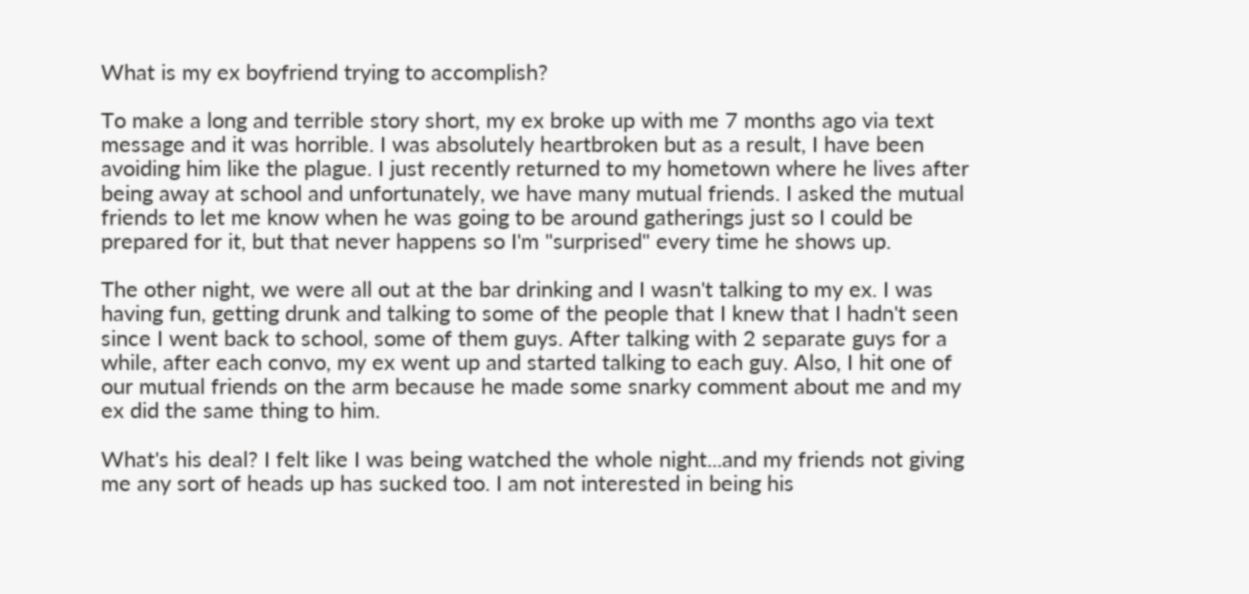What is my ex boyfriend trying to accomplish?

To make a long and terrible story short, my ex broke up with me 7 months ago via text message and it was horrible. I was absolutely heartbroken but as a result, I have been avoiding him like the plague. I just recently returned to my hometown where he lives after being away at school and unfortunately, we have many mutual friends. I asked the mutual friends to let me know when he was going to be around gatherings just so I could be prepared for it, but that never happens so I'm "surprised" every time he shows up.

The other night, we were all out at the bar drinking and I wasn't talking to my ex. I was having fun, getting drunk and talking to some of the people that I knew that I hadn't seen since I went back to school, some of them guys. After talking with 2 separate guys for a while, after each convo, my ex went up and started talking to each guy. Also, I hit one of our mutual friends on the arm because he made some snarky comment about me and my ex did the same thing to him.

What's his deal? I felt like I was being watched the whole night...and my friends not giving me any sort of heads up has sucked too. I am not interested in being his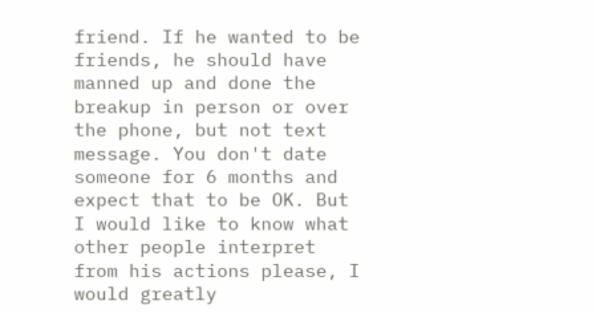friend. If he wanted to be friends, he should have manned up and done the breakup in person or over the phone, but not text message. You don't date someone for 6 months and expect that to be OK. But I would like to know what other people interpret from his actions please, I would greatly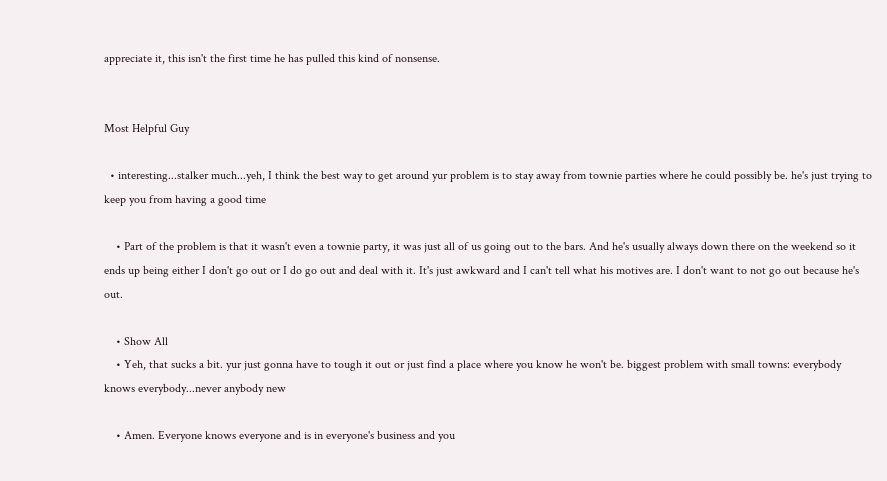appreciate it, this isn't the first time he has pulled this kind of nonsense.


Most Helpful Guy

  • interesting...stalker much...yeh, I think the best way to get around yur problem is to stay away from townie parties where he could possibly be. he's just trying to keep you from having a good time

    • Part of the problem is that it wasn't even a townie party, it was just all of us going out to the bars. And he's usually always down there on the weekend so it ends up being either I don't go out or I do go out and deal with it. It's just awkward and I can't tell what his motives are. I don't want to not go out because he's out.

    • Show All
    • Yeh, that sucks a bit. yur just gonna have to tough it out or just find a place where you know he won't be. biggest problem with small towns: everybody knows everybody...never anybody new

    • Amen. Everyone knows everyone and is in everyone's business and you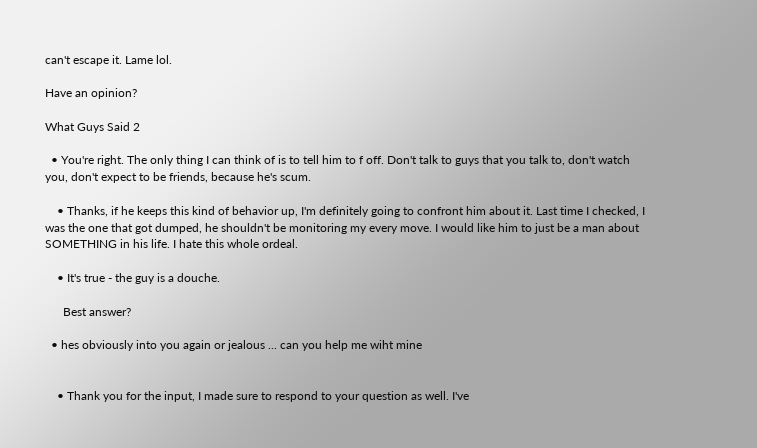can't escape it. Lame lol.

Have an opinion?

What Guys Said 2

  • You're right. The only thing I can think of is to tell him to f off. Don't talk to guys that you talk to, don't watch you, don't expect to be friends, because he's scum.

    • Thanks, if he keeps this kind of behavior up, I'm definitely going to confront him about it. Last time I checked, I was the one that got dumped, he shouldn't be monitoring my every move. I would like him to just be a man about SOMETHING in his life. I hate this whole ordeal.

    • It's true - the guy is a douche.

      Best answer?

  • hes obviously into you again or jealous ... can you help me wiht mine


    • Thank you for the input, I made sure to respond to your question as well. I've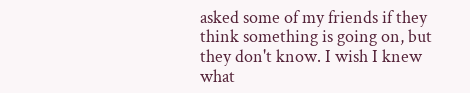asked some of my friends if they think something is going on, but they don't know. I wish I knew what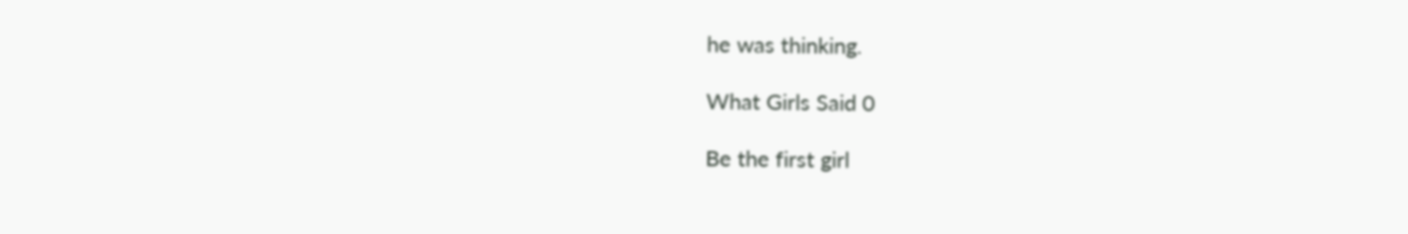he was thinking.

What Girls Said 0

Be the first girl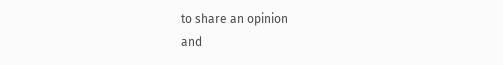to share an opinion
and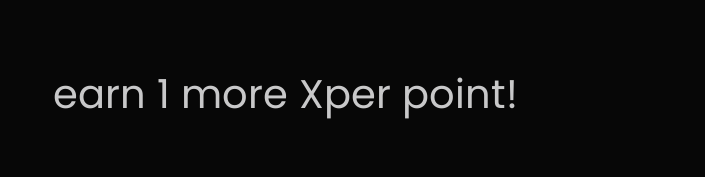earn 1 more Xper point!